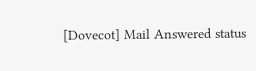[Dovecot] Mail Answered status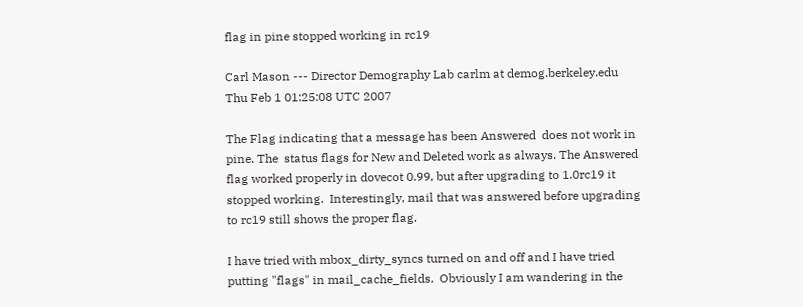flag in pine stopped working in rc19

Carl Mason --- Director Demography Lab carlm at demog.berkeley.edu
Thu Feb 1 01:25:08 UTC 2007

The Flag indicating that a message has been Answered  does not work in
pine. The  status flags for New and Deleted work as always. The Answered
flag worked properly in dovecot 0.99, but after upgrading to 1.0rc19 it
stopped working.  Interestingly, mail that was answered before upgrading
to rc19 still shows the proper flag.

I have tried with mbox_dirty_syncs turned on and off and I have tried
putting "flags" in mail_cache_fields.  Obviously I am wandering in the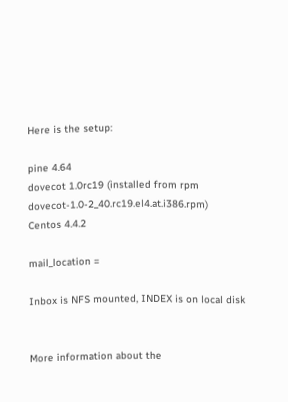Here is the setup:

pine 4.64
dovecot 1.0rc19 (installed from rpm dovecot-1.0-2_40.rc19.el4.at.i386.rpm)
Centos 4.4.2

mail_location =

Inbox is NFS mounted, INDEX is on local disk


More information about the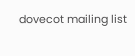dovecot mailing list